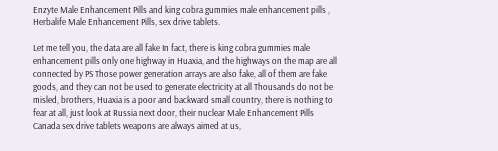Enzyte Male Enhancement Pills and king cobra gummies male enhancement pills , Herbalife Male Enhancement Pills, sex drive tablets.

Let me tell you, the data are all fake In fact, there is king cobra gummies male enhancement pills only one highway in Huaxia, and the highways on the map are all connected by PS Those power generation arrays are also fake, all of them are fake goods, and they can not be used to generate electricity at all Thousands do not be misled, brothers, Huaxia is a poor and backward small country, there is nothing to fear at all, just look at Russia next door, their nuclear Male Enhancement Pills Canada sex drive tablets weapons are always aimed at us,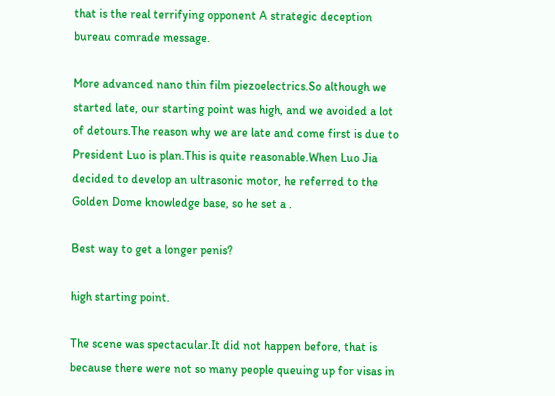that is the real terrifying opponent A strategic deception bureau comrade message.

More advanced nano thin film piezoelectrics.So although we started late, our starting point was high, and we avoided a lot of detours.The reason why we are late and come first is due to President Luo is plan.This is quite reasonable.When Luo Jia decided to develop an ultrasonic motor, he referred to the Golden Dome knowledge base, so he set a .

Best way to get a longer penis?

high starting point.

The scene was spectacular.It did not happen before, that is because there were not so many people queuing up for visas in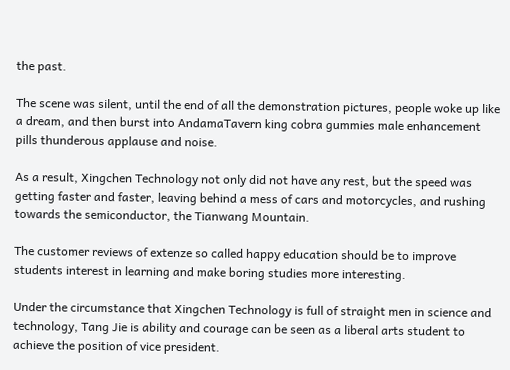the past.

The scene was silent, until the end of all the demonstration pictures, people woke up like a dream, and then burst into AndamaTavern king cobra gummies male enhancement pills thunderous applause and noise.

As a result, Xingchen Technology not only did not have any rest, but the speed was getting faster and faster, leaving behind a mess of cars and motorcycles, and rushing towards the semiconductor, the Tianwang Mountain.

The customer reviews of extenze so called happy education should be to improve students interest in learning and make boring studies more interesting.

Under the circumstance that Xingchen Technology is full of straight men in science and technology, Tang Jie is ability and courage can be seen as a liberal arts student to achieve the position of vice president.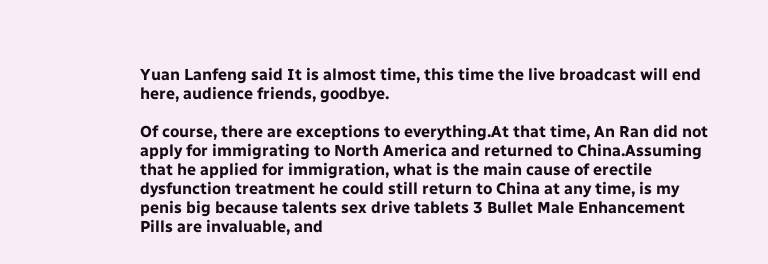Yuan Lanfeng said It is almost time, this time the live broadcast will end here, audience friends, goodbye.

Of course, there are exceptions to everything.At that time, An Ran did not apply for immigrating to North America and returned to China.Assuming that he applied for immigration, what is the main cause of erectile dysfunction treatment he could still return to China at any time, is my penis big because talents sex drive tablets 3 Bullet Male Enhancement Pills are invaluable, and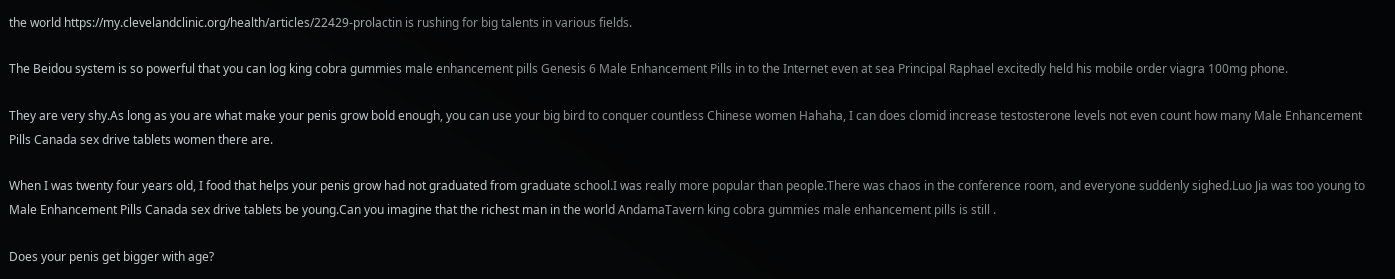the world https://my.clevelandclinic.org/health/articles/22429-prolactin is rushing for big talents in various fields.

The Beidou system is so powerful that you can log king cobra gummies male enhancement pills Genesis 6 Male Enhancement Pills in to the Internet even at sea Principal Raphael excitedly held his mobile order viagra 100mg phone.

They are very shy.As long as you are what make your penis grow bold enough, you can use your big bird to conquer countless Chinese women Hahaha, I can does clomid increase testosterone levels not even count how many Male Enhancement Pills Canada sex drive tablets women there are.

When I was twenty four years old, I food that helps your penis grow had not graduated from graduate school.I was really more popular than people.There was chaos in the conference room, and everyone suddenly sighed.Luo Jia was too young to Male Enhancement Pills Canada sex drive tablets be young.Can you imagine that the richest man in the world AndamaTavern king cobra gummies male enhancement pills is still .

Does your penis get bigger with age?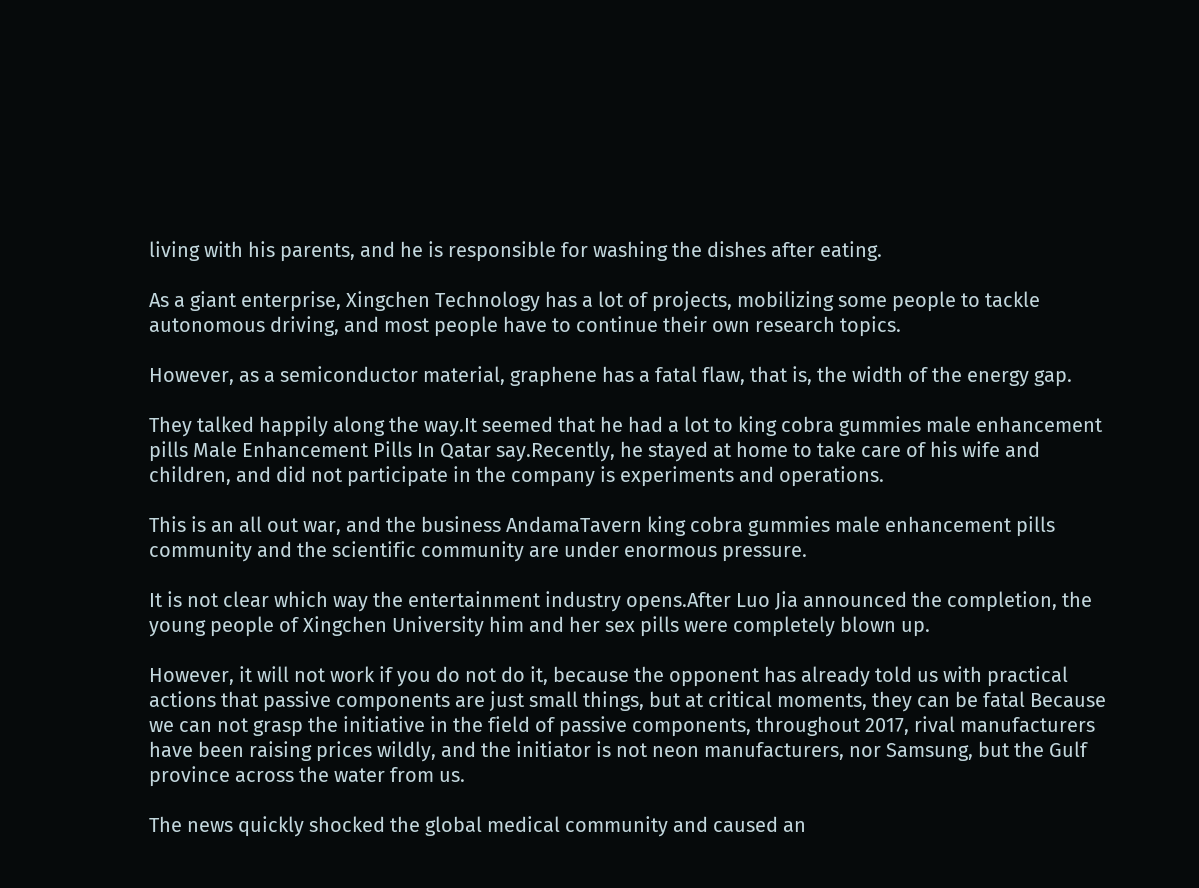living with his parents, and he is responsible for washing the dishes after eating.

As a giant enterprise, Xingchen Technology has a lot of projects, mobilizing some people to tackle autonomous driving, and most people have to continue their own research topics.

However, as a semiconductor material, graphene has a fatal flaw, that is, the width of the energy gap.

They talked happily along the way.It seemed that he had a lot to king cobra gummies male enhancement pills Male Enhancement Pills In Qatar say.Recently, he stayed at home to take care of his wife and children, and did not participate in the company is experiments and operations.

This is an all out war, and the business AndamaTavern king cobra gummies male enhancement pills community and the scientific community are under enormous pressure.

It is not clear which way the entertainment industry opens.After Luo Jia announced the completion, the young people of Xingchen University him and her sex pills were completely blown up.

However, it will not work if you do not do it, because the opponent has already told us with practical actions that passive components are just small things, but at critical moments, they can be fatal Because we can not grasp the initiative in the field of passive components, throughout 2017, rival manufacturers have been raising prices wildly, and the initiator is not neon manufacturers, nor Samsung, but the Gulf province across the water from us.

The news quickly shocked the global medical community and caused an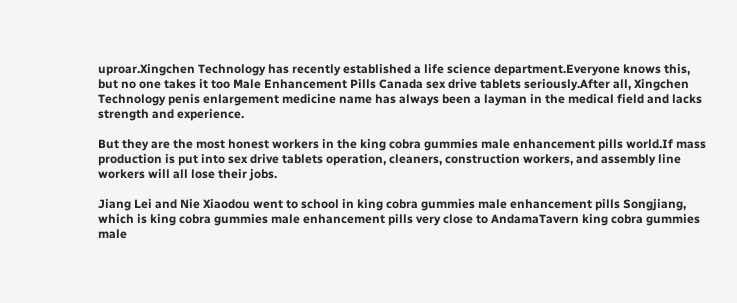uproar.Xingchen Technology has recently established a life science department.Everyone knows this, but no one takes it too Male Enhancement Pills Canada sex drive tablets seriously.After all, Xingchen Technology penis enlargement medicine name has always been a layman in the medical field and lacks strength and experience.

But they are the most honest workers in the king cobra gummies male enhancement pills world.If mass production is put into sex drive tablets operation, cleaners, construction workers, and assembly line workers will all lose their jobs.

Jiang Lei and Nie Xiaodou went to school in king cobra gummies male enhancement pills Songjiang, which is king cobra gummies male enhancement pills very close to AndamaTavern king cobra gummies male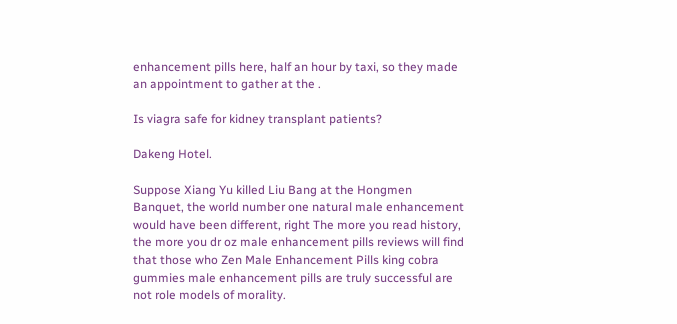enhancement pills here, half an hour by taxi, so they made an appointment to gather at the .

Is viagra safe for kidney transplant patients?

Dakeng Hotel.

Suppose Xiang Yu killed Liu Bang at the Hongmen Banquet, the world number one natural male enhancement would have been different, right The more you read history, the more you dr oz male enhancement pills reviews will find that those who Zen Male Enhancement Pills king cobra gummies male enhancement pills are truly successful are not role models of morality.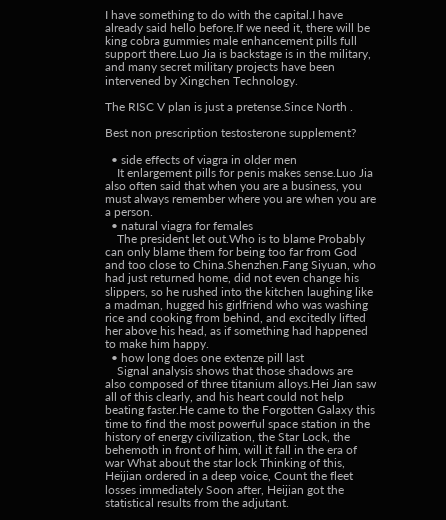I have something to do with the capital.I have already said hello before.If we need it, there will be king cobra gummies male enhancement pills full support there.Luo Jia is backstage is in the military, and many secret military projects have been intervened by Xingchen Technology.

The RISC V plan is just a pretense.Since North .

Best non prescription testosterone supplement?

  • side effects of viagra in older men
    It enlargement pills for penis makes sense.Luo Jia also often said that when you are a business, you must always remember where you are when you are a person.
  • natural viagra for females
    The president let out.Who is to blame Probably can only blame them for being too far from God and too close to China.Shenzhen.Fang Siyuan, who had just returned home, did not even change his slippers, so he rushed into the kitchen laughing like a madman, hugged his girlfriend who was washing rice and cooking from behind, and excitedly lifted her above his head, as if something had happened to make him happy.
  • how long does one extenze pill last
    Signal analysis shows that those shadows are also composed of three titanium alloys.Hei Jian saw all of this clearly, and his heart could not help beating faster.He came to the Forgotten Galaxy this time to find the most powerful space station in the history of energy civilization, the Star Lock, the behemoth in front of him, will it fall in the era of war What about the star lock Thinking of this, Heijian ordered in a deep voice, Count the fleet losses immediately Soon after, Heijian got the statistical results from the adjutant.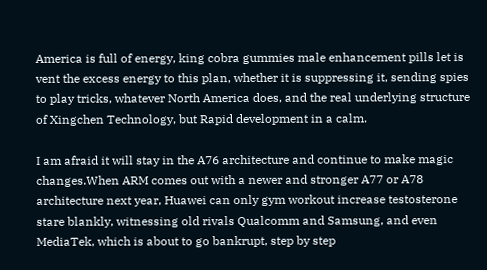America is full of energy, king cobra gummies male enhancement pills let is vent the excess energy to this plan, whether it is suppressing it, sending spies to play tricks, whatever North America does, and the real underlying structure of Xingchen Technology, but Rapid development in a calm.

I am afraid it will stay in the A76 architecture and continue to make magic changes.When ARM comes out with a newer and stronger A77 or A78 architecture next year, Huawei can only gym workout increase testosterone stare blankly, witnessing old rivals Qualcomm and Samsung, and even MediaTek, which is about to go bankrupt, step by step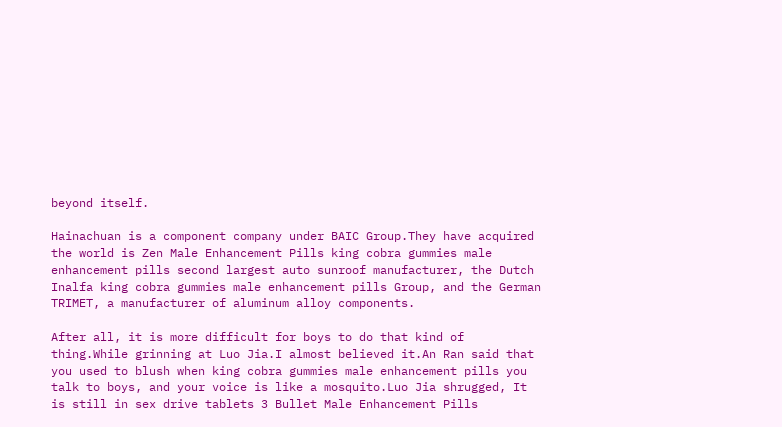beyond itself.

Hainachuan is a component company under BAIC Group.They have acquired the world is Zen Male Enhancement Pills king cobra gummies male enhancement pills second largest auto sunroof manufacturer, the Dutch Inalfa king cobra gummies male enhancement pills Group, and the German TRIMET, a manufacturer of aluminum alloy components.

After all, it is more difficult for boys to do that kind of thing.While grinning at Luo Jia.I almost believed it.An Ran said that you used to blush when king cobra gummies male enhancement pills you talk to boys, and your voice is like a mosquito.Luo Jia shrugged, It is still in sex drive tablets 3 Bullet Male Enhancement Pills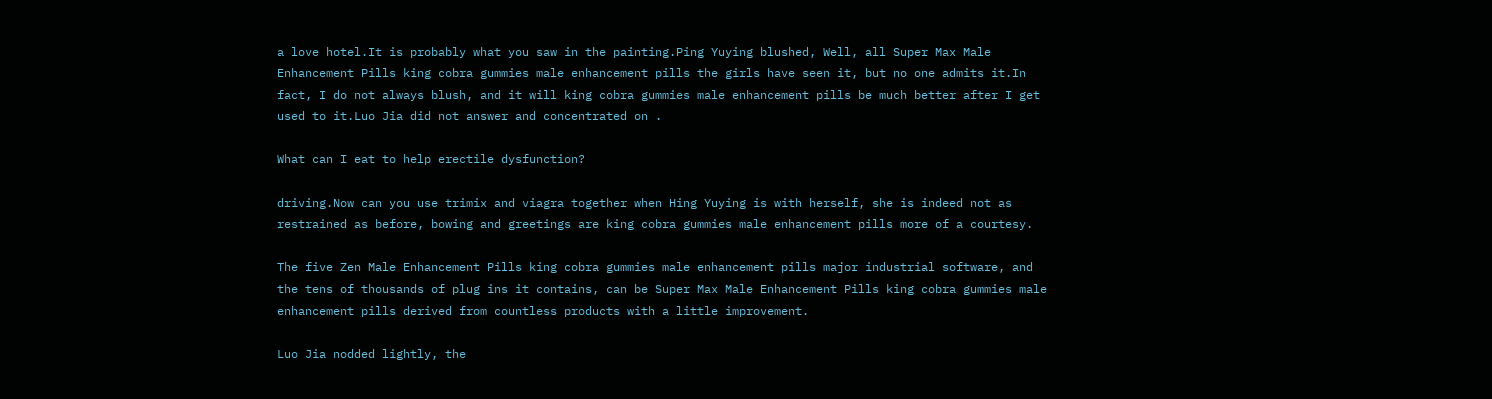a love hotel.It is probably what you saw in the painting.Ping Yuying blushed, Well, all Super Max Male Enhancement Pills king cobra gummies male enhancement pills the girls have seen it, but no one admits it.In fact, I do not always blush, and it will king cobra gummies male enhancement pills be much better after I get used to it.Luo Jia did not answer and concentrated on .

What can I eat to help erectile dysfunction?

driving.Now can you use trimix and viagra together when Hing Yuying is with herself, she is indeed not as restrained as before, bowing and greetings are king cobra gummies male enhancement pills more of a courtesy.

The five Zen Male Enhancement Pills king cobra gummies male enhancement pills major industrial software, and the tens of thousands of plug ins it contains, can be Super Max Male Enhancement Pills king cobra gummies male enhancement pills derived from countless products with a little improvement.

Luo Jia nodded lightly, the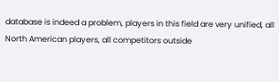database is indeed a problem, players in this field are very unified, all North American players, all competitors outside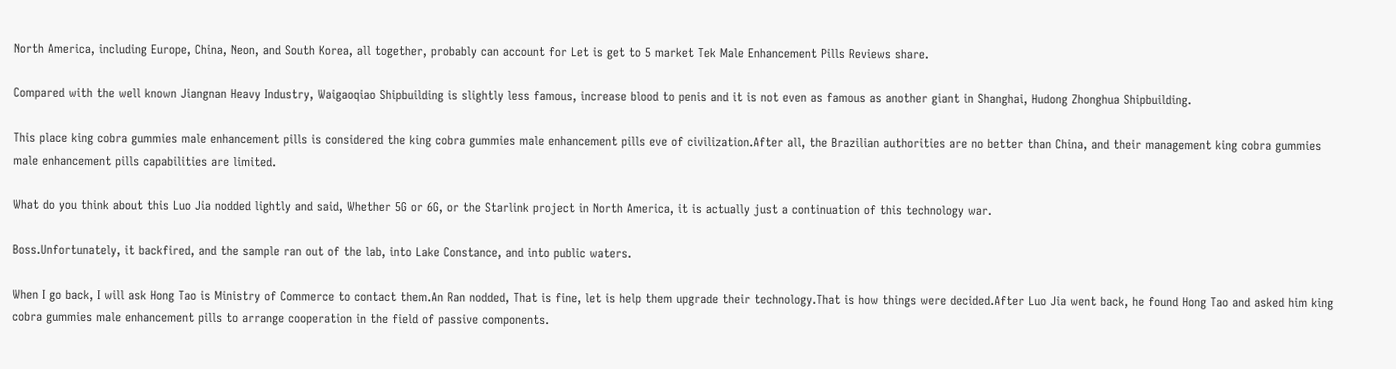North America, including Europe, China, Neon, and South Korea, all together, probably can account for Let is get to 5 market Tek Male Enhancement Pills Reviews share.

Compared with the well known Jiangnan Heavy Industry, Waigaoqiao Shipbuilding is slightly less famous, increase blood to penis and it is not even as famous as another giant in Shanghai, Hudong Zhonghua Shipbuilding.

This place king cobra gummies male enhancement pills is considered the king cobra gummies male enhancement pills eve of civilization.After all, the Brazilian authorities are no better than China, and their management king cobra gummies male enhancement pills capabilities are limited.

What do you think about this Luo Jia nodded lightly and said, Whether 5G or 6G, or the Starlink project in North America, it is actually just a continuation of this technology war.

Boss.Unfortunately, it backfired, and the sample ran out of the lab, into Lake Constance, and into public waters.

When I go back, I will ask Hong Tao is Ministry of Commerce to contact them.An Ran nodded, That is fine, let is help them upgrade their technology.That is how things were decided.After Luo Jia went back, he found Hong Tao and asked him king cobra gummies male enhancement pills to arrange cooperation in the field of passive components.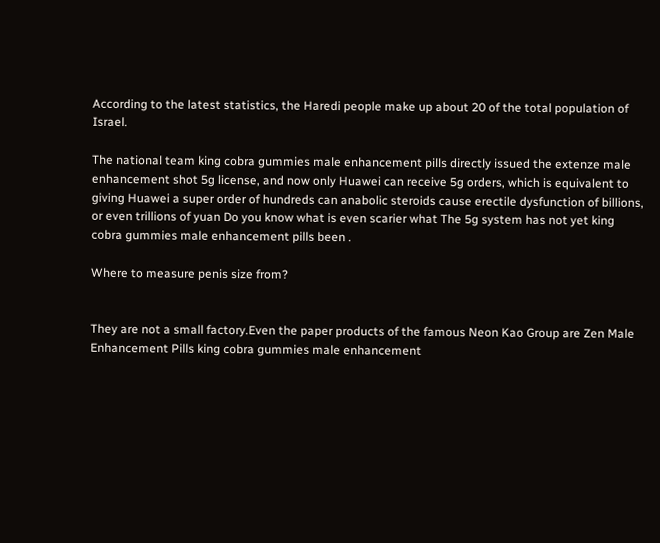According to the latest statistics, the Haredi people make up about 20 of the total population of Israel.

The national team king cobra gummies male enhancement pills directly issued the extenze male enhancement shot 5g license, and now only Huawei can receive 5g orders, which is equivalent to giving Huawei a super order of hundreds can anabolic steroids cause erectile dysfunction of billions, or even trillions of yuan Do you know what is even scarier what The 5g system has not yet king cobra gummies male enhancement pills been .

Where to measure penis size from?


They are not a small factory.Even the paper products of the famous Neon Kao Group are Zen Male Enhancement Pills king cobra gummies male enhancement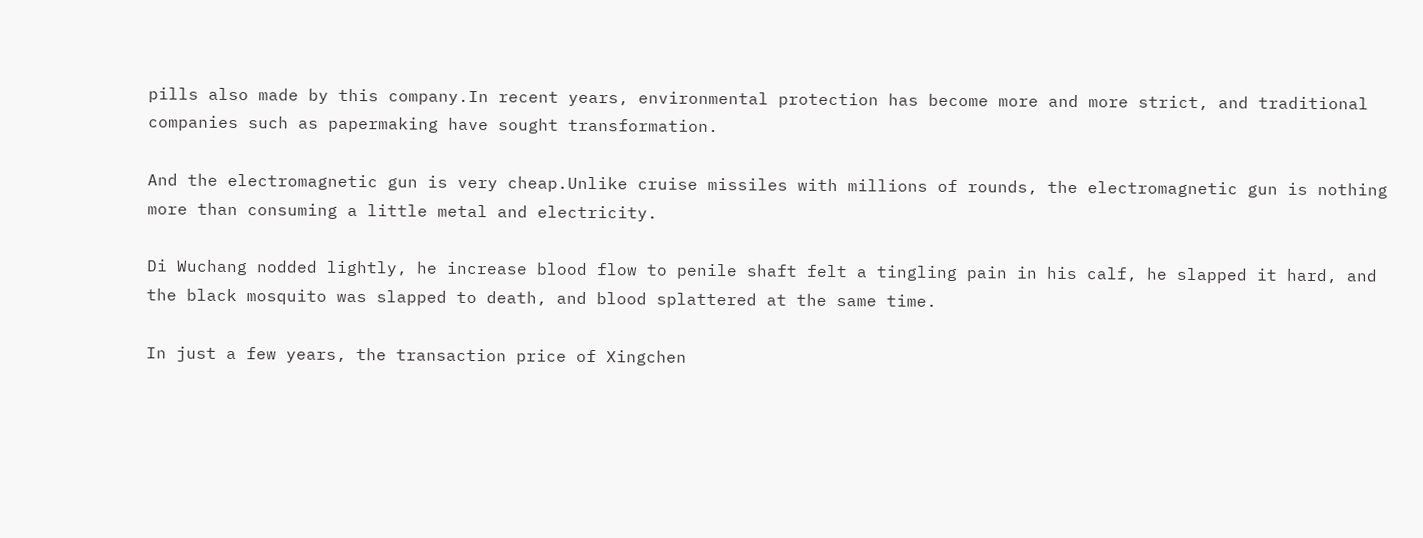pills also made by this company.In recent years, environmental protection has become more and more strict, and traditional companies such as papermaking have sought transformation.

And the electromagnetic gun is very cheap.Unlike cruise missiles with millions of rounds, the electromagnetic gun is nothing more than consuming a little metal and electricity.

Di Wuchang nodded lightly, he increase blood flow to penile shaft felt a tingling pain in his calf, he slapped it hard, and the black mosquito was slapped to death, and blood splattered at the same time.

In just a few years, the transaction price of Xingchen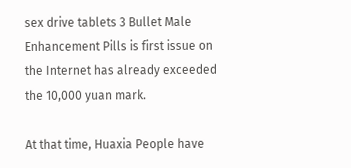sex drive tablets 3 Bullet Male Enhancement Pills is first issue on the Internet has already exceeded the 10,000 yuan mark.

At that time, Huaxia People have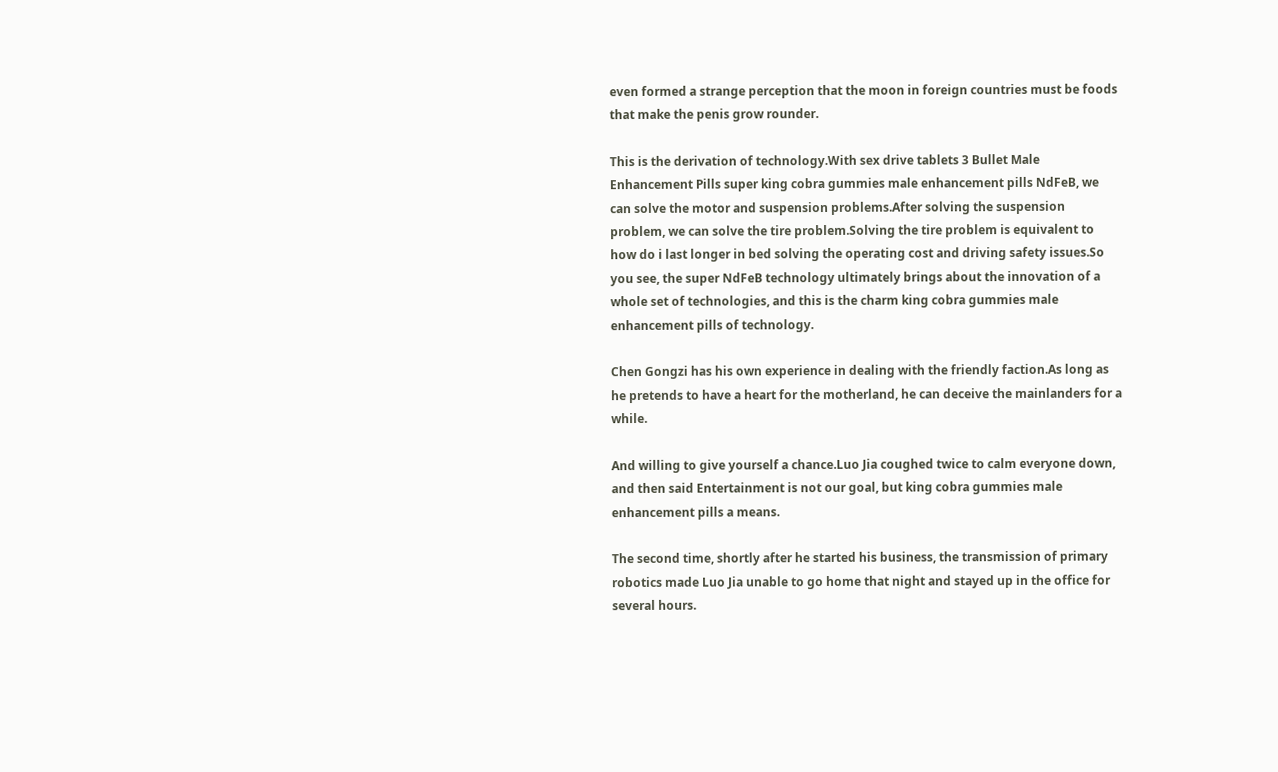even formed a strange perception that the moon in foreign countries must be foods that make the penis grow rounder.

This is the derivation of technology.With sex drive tablets 3 Bullet Male Enhancement Pills super king cobra gummies male enhancement pills NdFeB, we can solve the motor and suspension problems.After solving the suspension problem, we can solve the tire problem.Solving the tire problem is equivalent to how do i last longer in bed solving the operating cost and driving safety issues.So you see, the super NdFeB technology ultimately brings about the innovation of a whole set of technologies, and this is the charm king cobra gummies male enhancement pills of technology.

Chen Gongzi has his own experience in dealing with the friendly faction.As long as he pretends to have a heart for the motherland, he can deceive the mainlanders for a while.

And willing to give yourself a chance.Luo Jia coughed twice to calm everyone down, and then said Entertainment is not our goal, but king cobra gummies male enhancement pills a means.

The second time, shortly after he started his business, the transmission of primary robotics made Luo Jia unable to go home that night and stayed up in the office for several hours.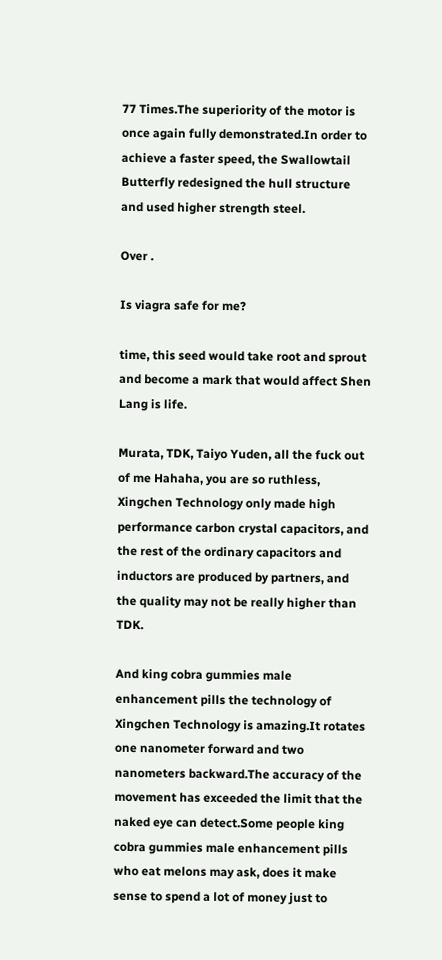77 Times.The superiority of the motor is once again fully demonstrated.In order to achieve a faster speed, the Swallowtail Butterfly redesigned the hull structure and used higher strength steel.

Over .

Is viagra safe for me?

time, this seed would take root and sprout and become a mark that would affect Shen Lang is life.

Murata, TDK, Taiyo Yuden, all the fuck out of me Hahaha, you are so ruthless, Xingchen Technology only made high performance carbon crystal capacitors, and the rest of the ordinary capacitors and inductors are produced by partners, and the quality may not be really higher than TDK.

And king cobra gummies male enhancement pills the technology of Xingchen Technology is amazing.It rotates one nanometer forward and two nanometers backward.The accuracy of the movement has exceeded the limit that the naked eye can detect.Some people king cobra gummies male enhancement pills who eat melons may ask, does it make sense to spend a lot of money just to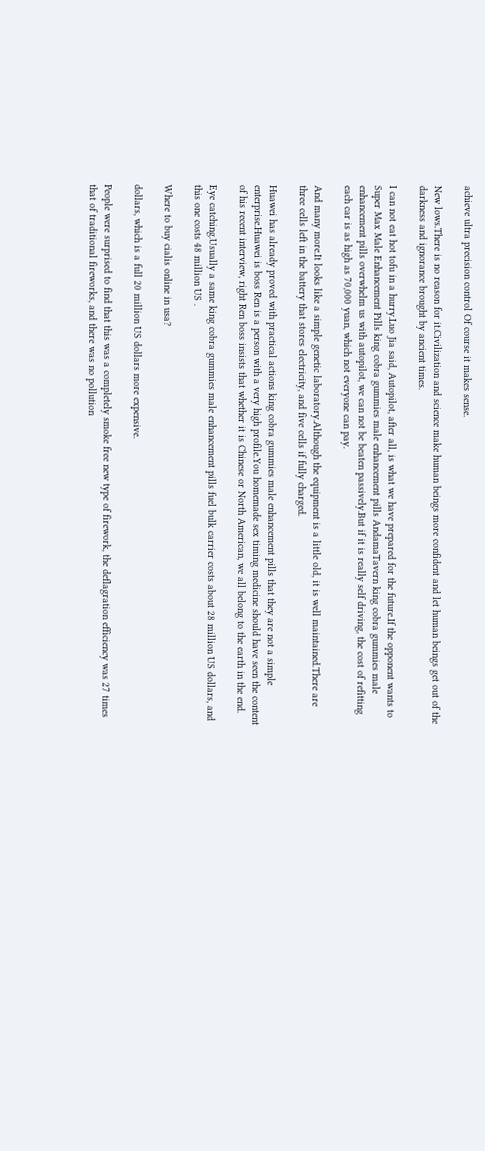achieve ultra precision control Of course it makes sense.

New lows.There is no reason for it.Civilization and science make human beings more confident and let human beings get out of the darkness and ignorance brought by ancient times.

I can not eat hot tofu in a hurry.Luo Jia said, Autopilot, after all, is what we have prepared for the future.If the opponent wants to Super Max Male Enhancement Pills king cobra gummies male enhancement pills AndamaTavern king cobra gummies male enhancement pills overwhelm us with autopilot, we can not be beaten passively.But if it is really self driving, the cost of refitting each car is as high as 70,000 yuan, which not everyone can pay.

And many more.It looks like a simple genetic laboratory.Although the equipment is a little old, it is well maintained.There are three cells left in the battery that stores electricity, and five cells if fully charged.

Huawei has already proved with practical actions king cobra gummies male enhancement pills that they are not a simple enterprise.Huawei is boss Ren is a person with a very high profile.You homemade sex timing medicine should have seen the content of his recent interview, right Ren boss insists that whether it is Chinese or North American, we all belong to the earth in the end.

Eye catching.Usually a same king cobra gummies male enhancement pills fuel bulk carrier costs about 28 million US dollars, and this one costs 48 million US .

Where to buy cialis online in usa?

dollars, which is a full 20 million US dollars more expensive.

People were surprised to find that this was a completely smoke free new type of firework, the deflagration efficiency was 27 times that of traditional fireworks, and there was no pollution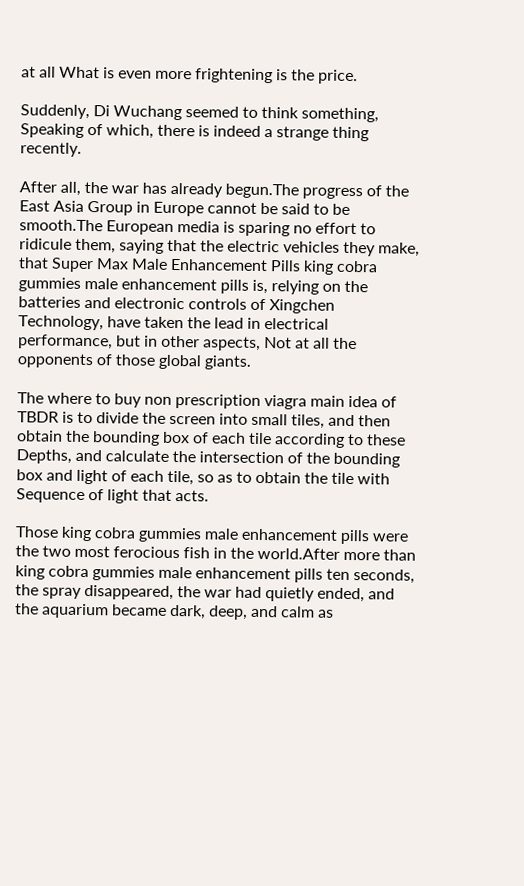at all What is even more frightening is the price.

Suddenly, Di Wuchang seemed to think something, Speaking of which, there is indeed a strange thing recently.

After all, the war has already begun.The progress of the East Asia Group in Europe cannot be said to be smooth.The European media is sparing no effort to ridicule them, saying that the electric vehicles they make, that Super Max Male Enhancement Pills king cobra gummies male enhancement pills is, relying on the batteries and electronic controls of Xingchen Technology, have taken the lead in electrical performance, but in other aspects, Not at all the opponents of those global giants.

The where to buy non prescription viagra main idea of TBDR is to divide the screen into small tiles, and then obtain the bounding box of each tile according to these Depths, and calculate the intersection of the bounding box and light of each tile, so as to obtain the tile with Sequence of light that acts.

Those king cobra gummies male enhancement pills were the two most ferocious fish in the world.After more than king cobra gummies male enhancement pills ten seconds, the spray disappeared, the war had quietly ended, and the aquarium became dark, deep, and calm as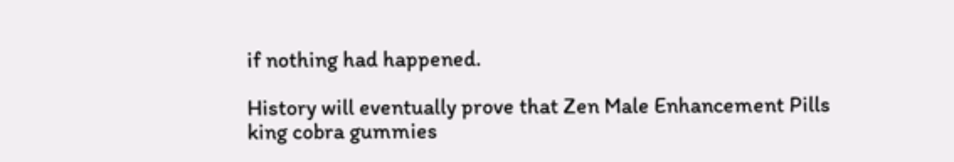if nothing had happened.

History will eventually prove that Zen Male Enhancement Pills king cobra gummies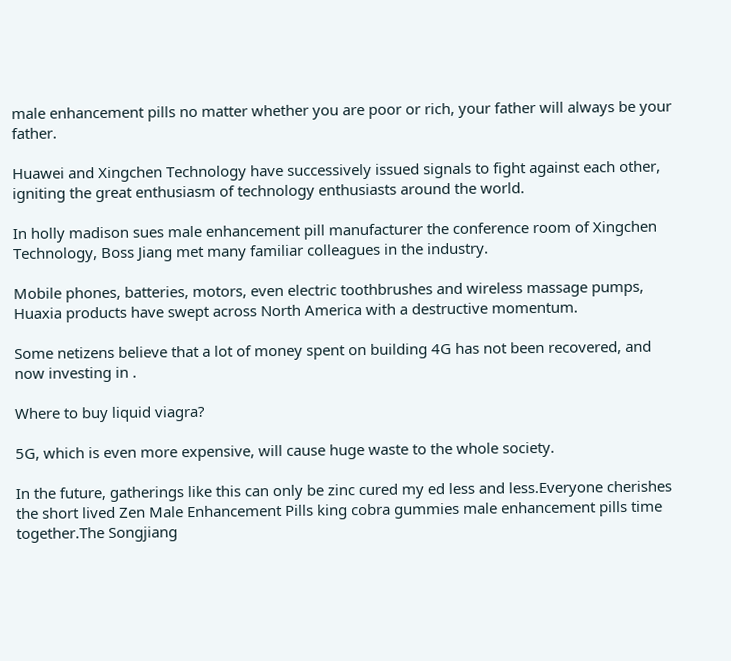male enhancement pills no matter whether you are poor or rich, your father will always be your father.

Huawei and Xingchen Technology have successively issued signals to fight against each other, igniting the great enthusiasm of technology enthusiasts around the world.

In holly madison sues male enhancement pill manufacturer the conference room of Xingchen Technology, Boss Jiang met many familiar colleagues in the industry.

Mobile phones, batteries, motors, even electric toothbrushes and wireless massage pumps, Huaxia products have swept across North America with a destructive momentum.

Some netizens believe that a lot of money spent on building 4G has not been recovered, and now investing in .

Where to buy liquid viagra?

5G, which is even more expensive, will cause huge waste to the whole society.

In the future, gatherings like this can only be zinc cured my ed less and less.Everyone cherishes the short lived Zen Male Enhancement Pills king cobra gummies male enhancement pills time together.The Songjiang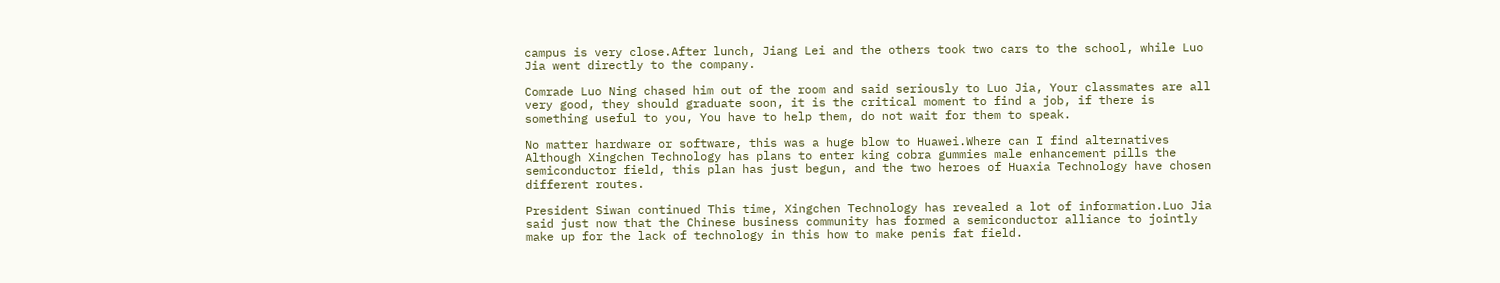campus is very close.After lunch, Jiang Lei and the others took two cars to the school, while Luo Jia went directly to the company.

Comrade Luo Ning chased him out of the room and said seriously to Luo Jia, Your classmates are all very good, they should graduate soon, it is the critical moment to find a job, if there is something useful to you, You have to help them, do not wait for them to speak.

No matter hardware or software, this was a huge blow to Huawei.Where can I find alternatives Although Xingchen Technology has plans to enter king cobra gummies male enhancement pills the semiconductor field, this plan has just begun, and the two heroes of Huaxia Technology have chosen different routes.

President Siwan continued This time, Xingchen Technology has revealed a lot of information.Luo Jia said just now that the Chinese business community has formed a semiconductor alliance to jointly make up for the lack of technology in this how to make penis fat field.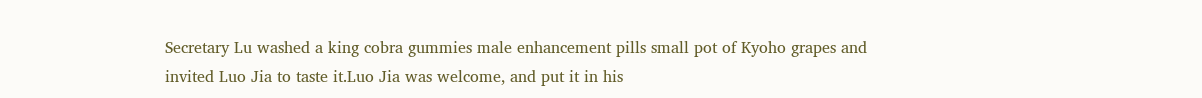Secretary Lu washed a king cobra gummies male enhancement pills small pot of Kyoho grapes and invited Luo Jia to taste it.Luo Jia was welcome, and put it in his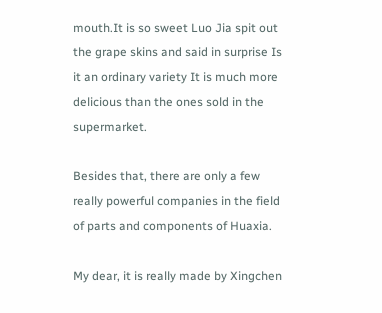mouth.It is so sweet Luo Jia spit out the grape skins and said in surprise Is it an ordinary variety It is much more delicious than the ones sold in the supermarket.

Besides that, there are only a few really powerful companies in the field of parts and components of Huaxia.

My dear, it is really made by Xingchen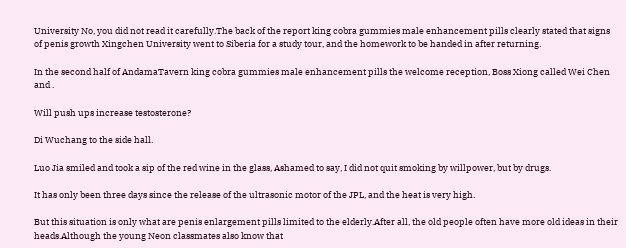University No, you did not read it carefully.The back of the report king cobra gummies male enhancement pills clearly stated that signs of penis growth Xingchen University went to Siberia for a study tour, and the homework to be handed in after returning.

In the second half of AndamaTavern king cobra gummies male enhancement pills the welcome reception, Boss Xiong called Wei Chen and .

Will push ups increase testosterone?

Di Wuchang to the side hall.

Luo Jia smiled and took a sip of the red wine in the glass, Ashamed to say, I did not quit smoking by willpower, but by drugs.

It has only been three days since the release of the ultrasonic motor of the JPL, and the heat is very high.

But this situation is only what are penis enlargement pills limited to the elderly.After all, the old people often have more old ideas in their heads.Although the young Neon classmates also know that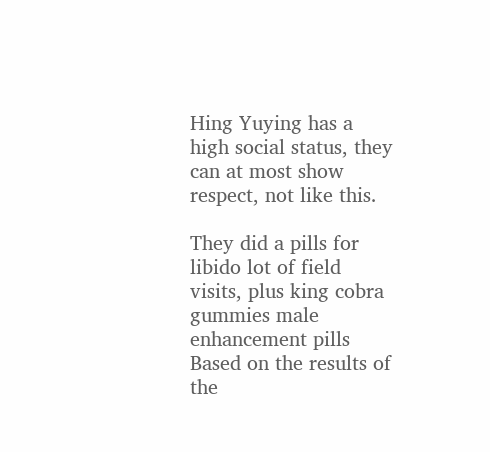Hing Yuying has a high social status, they can at most show respect, not like this.

They did a pills for libido lot of field visits, plus king cobra gummies male enhancement pills Based on the results of the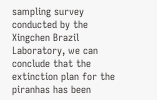sampling survey conducted by the Xingchen Brazil Laboratory, we can conclude that the extinction plan for the piranhas has been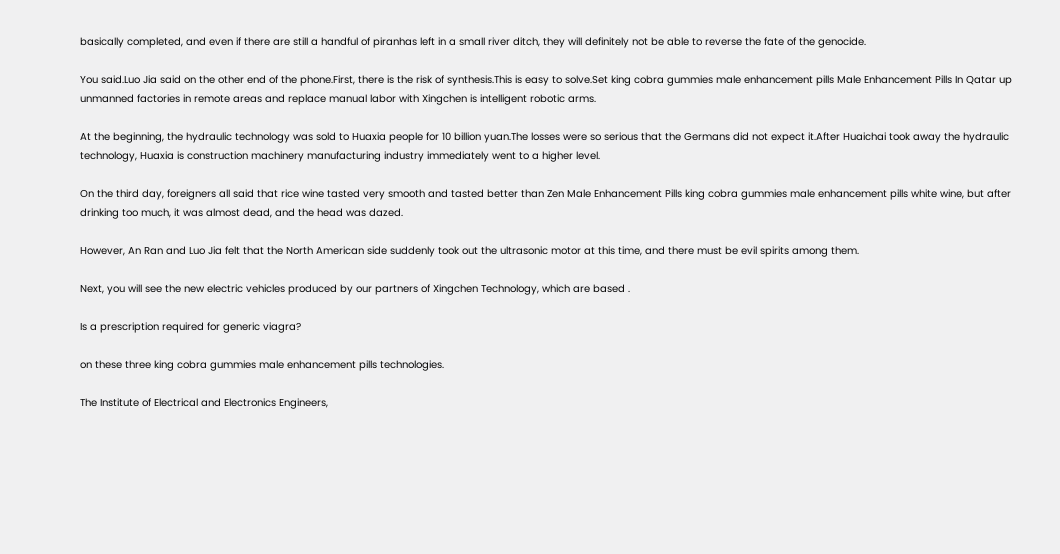basically completed, and even if there are still a handful of piranhas left in a small river ditch, they will definitely not be able to reverse the fate of the genocide.

You said.Luo Jia said on the other end of the phone.First, there is the risk of synthesis.This is easy to solve.Set king cobra gummies male enhancement pills Male Enhancement Pills In Qatar up unmanned factories in remote areas and replace manual labor with Xingchen is intelligent robotic arms.

At the beginning, the hydraulic technology was sold to Huaxia people for 10 billion yuan.The losses were so serious that the Germans did not expect it.After Huaichai took away the hydraulic technology, Huaxia is construction machinery manufacturing industry immediately went to a higher level.

On the third day, foreigners all said that rice wine tasted very smooth and tasted better than Zen Male Enhancement Pills king cobra gummies male enhancement pills white wine, but after drinking too much, it was almost dead, and the head was dazed.

However, An Ran and Luo Jia felt that the North American side suddenly took out the ultrasonic motor at this time, and there must be evil spirits among them.

Next, you will see the new electric vehicles produced by our partners of Xingchen Technology, which are based .

Is a prescription required for generic viagra?

on these three king cobra gummies male enhancement pills technologies.

The Institute of Electrical and Electronics Engineers,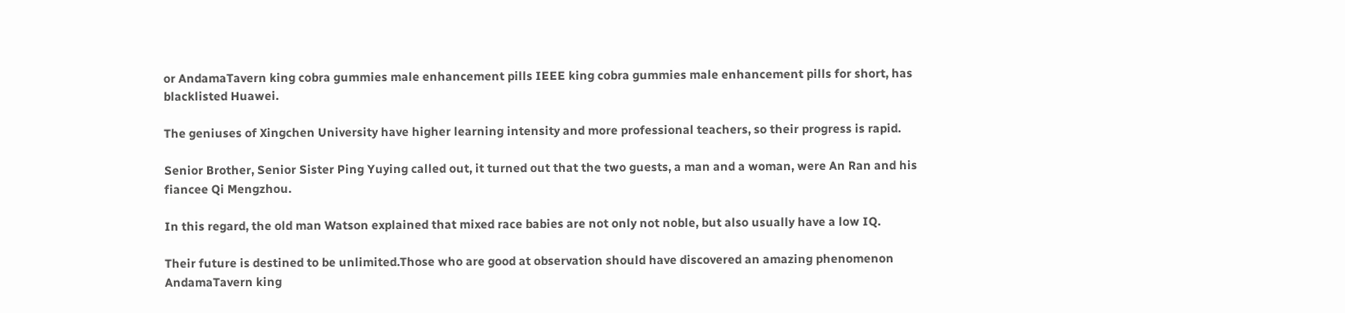or AndamaTavern king cobra gummies male enhancement pills IEEE king cobra gummies male enhancement pills for short, has blacklisted Huawei.

The geniuses of Xingchen University have higher learning intensity and more professional teachers, so their progress is rapid.

Senior Brother, Senior Sister Ping Yuying called out, it turned out that the two guests, a man and a woman, were An Ran and his fiancee Qi Mengzhou.

In this regard, the old man Watson explained that mixed race babies are not only not noble, but also usually have a low IQ.

Their future is destined to be unlimited.Those who are good at observation should have discovered an amazing phenomenon AndamaTavern king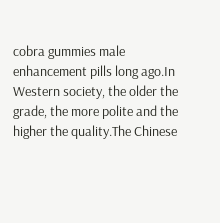cobra gummies male enhancement pills long ago.In Western society, the older the grade, the more polite and the higher the quality.The Chinese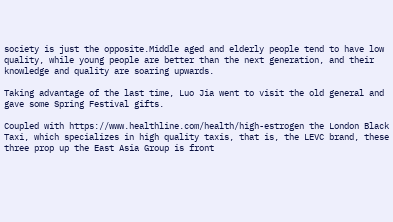society is just the opposite.Middle aged and elderly people tend to have low quality, while young people are better than the next generation, and their knowledge and quality are soaring upwards.

Taking advantage of the last time, Luo Jia went to visit the old general and gave some Spring Festival gifts.

Coupled with https://www.healthline.com/health/high-estrogen the London Black Taxi, which specializes in high quality taxis, that is, the LEVC brand, these three prop up the East Asia Group is front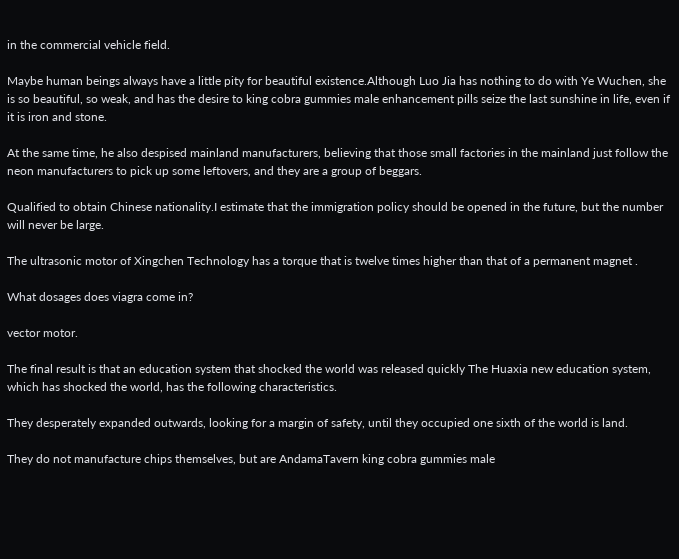in the commercial vehicle field.

Maybe human beings always have a little pity for beautiful existence.Although Luo Jia has nothing to do with Ye Wuchen, she is so beautiful, so weak, and has the desire to king cobra gummies male enhancement pills seize the last sunshine in life, even if it is iron and stone.

At the same time, he also despised mainland manufacturers, believing that those small factories in the mainland just follow the neon manufacturers to pick up some leftovers, and they are a group of beggars.

Qualified to obtain Chinese nationality.I estimate that the immigration policy should be opened in the future, but the number will never be large.

The ultrasonic motor of Xingchen Technology has a torque that is twelve times higher than that of a permanent magnet .

What dosages does viagra come in?

vector motor.

The final result is that an education system that shocked the world was released quickly The Huaxia new education system, which has shocked the world, has the following characteristics.

They desperately expanded outwards, looking for a margin of safety, until they occupied one sixth of the world is land.

They do not manufacture chips themselves, but are AndamaTavern king cobra gummies male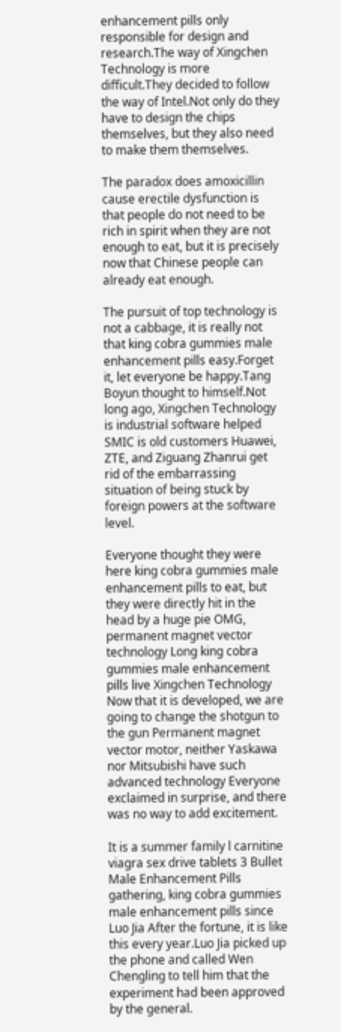enhancement pills only responsible for design and research.The way of Xingchen Technology is more difficult.They decided to follow the way of Intel.Not only do they have to design the chips themselves, but they also need to make them themselves.

The paradox does amoxicillin cause erectile dysfunction is that people do not need to be rich in spirit when they are not enough to eat, but it is precisely now that Chinese people can already eat enough.

The pursuit of top technology is not a cabbage, it is really not that king cobra gummies male enhancement pills easy.Forget it, let everyone be happy.Tang Boyun thought to himself.Not long ago, Xingchen Technology is industrial software helped SMIC is old customers Huawei, ZTE, and Ziguang Zhanrui get rid of the embarrassing situation of being stuck by foreign powers at the software level.

Everyone thought they were here king cobra gummies male enhancement pills to eat, but they were directly hit in the head by a huge pie OMG, permanent magnet vector technology Long king cobra gummies male enhancement pills live Xingchen Technology Now that it is developed, we are going to change the shotgun to the gun Permanent magnet vector motor, neither Yaskawa nor Mitsubishi have such advanced technology Everyone exclaimed in surprise, and there was no way to add excitement.

It is a summer family l carnitine viagra sex drive tablets 3 Bullet Male Enhancement Pills gathering, king cobra gummies male enhancement pills since Luo Jia After the fortune, it is like this every year.Luo Jia picked up the phone and called Wen Chengling to tell him that the experiment had been approved by the general.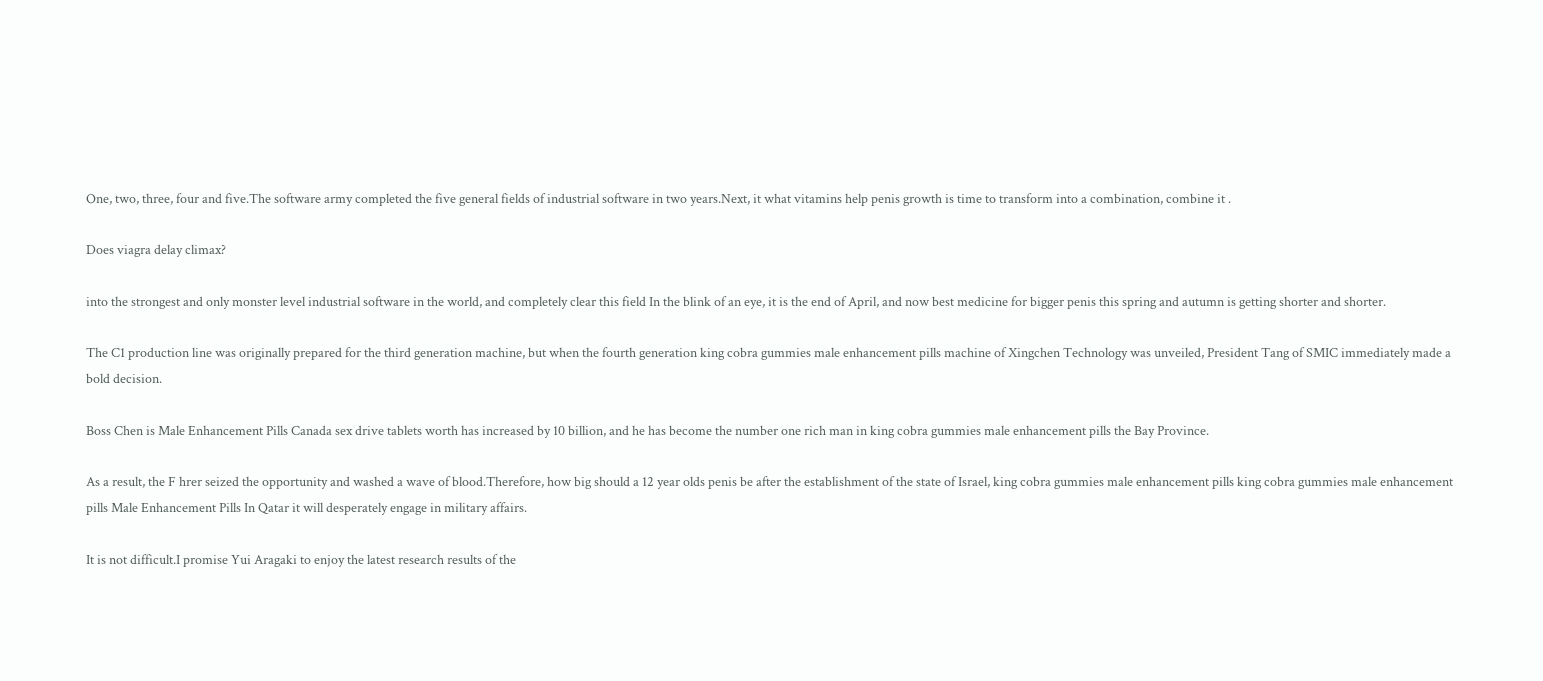One, two, three, four and five.The software army completed the five general fields of industrial software in two years.Next, it what vitamins help penis growth is time to transform into a combination, combine it .

Does viagra delay climax?

into the strongest and only monster level industrial software in the world, and completely clear this field In the blink of an eye, it is the end of April, and now best medicine for bigger penis this spring and autumn is getting shorter and shorter.

The C1 production line was originally prepared for the third generation machine, but when the fourth generation king cobra gummies male enhancement pills machine of Xingchen Technology was unveiled, President Tang of SMIC immediately made a bold decision.

Boss Chen is Male Enhancement Pills Canada sex drive tablets worth has increased by 10 billion, and he has become the number one rich man in king cobra gummies male enhancement pills the Bay Province.

As a result, the F hrer seized the opportunity and washed a wave of blood.Therefore, how big should a 12 year olds penis be after the establishment of the state of Israel, king cobra gummies male enhancement pills king cobra gummies male enhancement pills Male Enhancement Pills In Qatar it will desperately engage in military affairs.

It is not difficult.I promise Yui Aragaki to enjoy the latest research results of the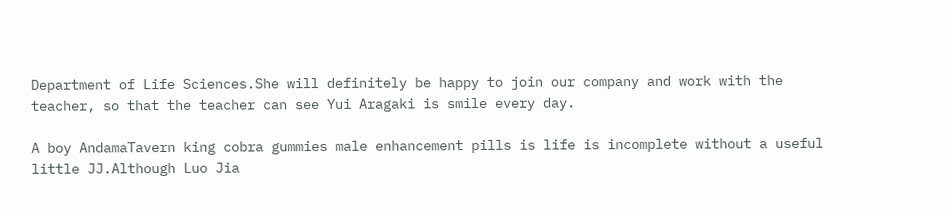Department of Life Sciences.She will definitely be happy to join our company and work with the teacher, so that the teacher can see Yui Aragaki is smile every day.

A boy AndamaTavern king cobra gummies male enhancement pills is life is incomplete without a useful little JJ.Although Luo Jia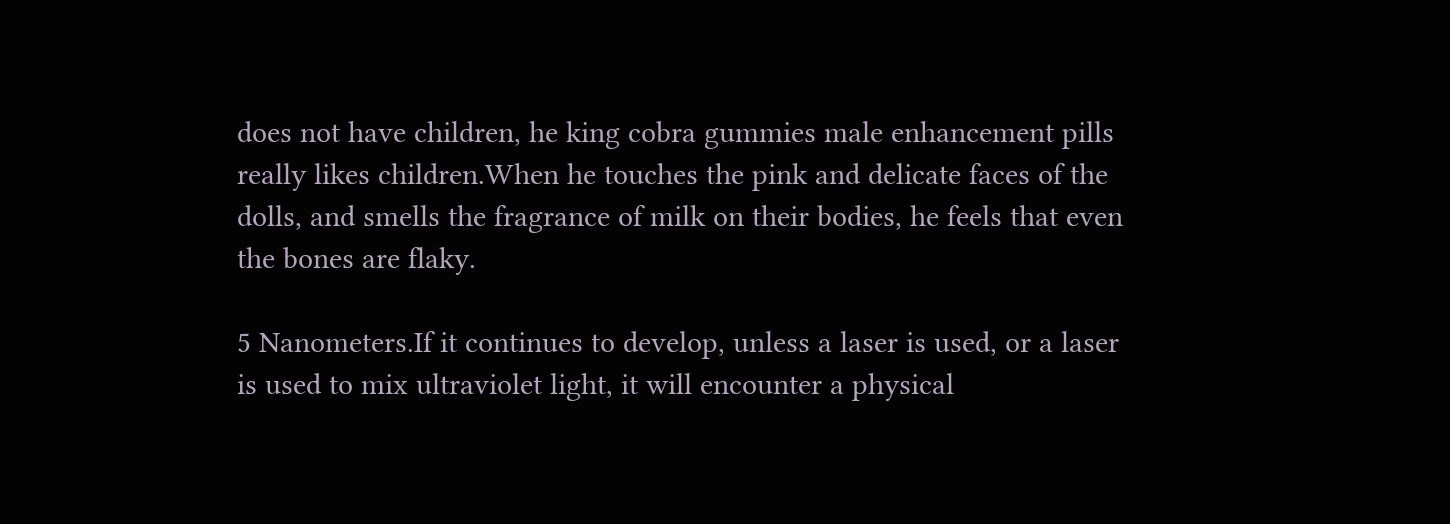does not have children, he king cobra gummies male enhancement pills really likes children.When he touches the pink and delicate faces of the dolls, and smells the fragrance of milk on their bodies, he feels that even the bones are flaky.

5 Nanometers.If it continues to develop, unless a laser is used, or a laser is used to mix ultraviolet light, it will encounter a physical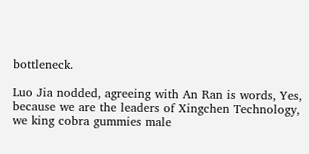bottleneck.

Luo Jia nodded, agreeing with An Ran is words, Yes, because we are the leaders of Xingchen Technology, we king cobra gummies male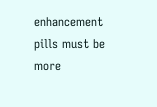enhancement pills must be more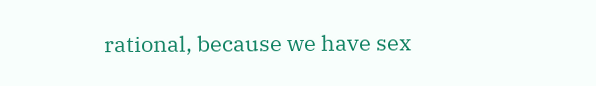rational, because we have sex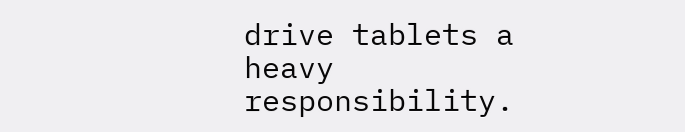drive tablets a heavy responsibility.